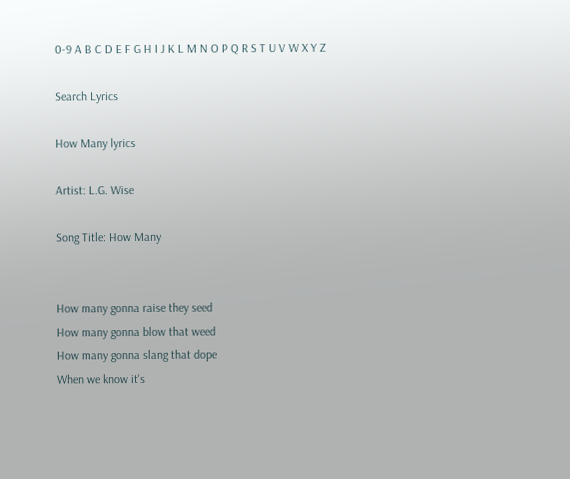0-9 A B C D E F G H I J K L M N O P Q R S T U V W X Y Z

Search Lyrics

How Many lyrics

Artist: L.G. Wise

Song Title: How Many


How many gonna raise they seed
How many gonna blow that weed
How many gonna slang that dope
When we know it's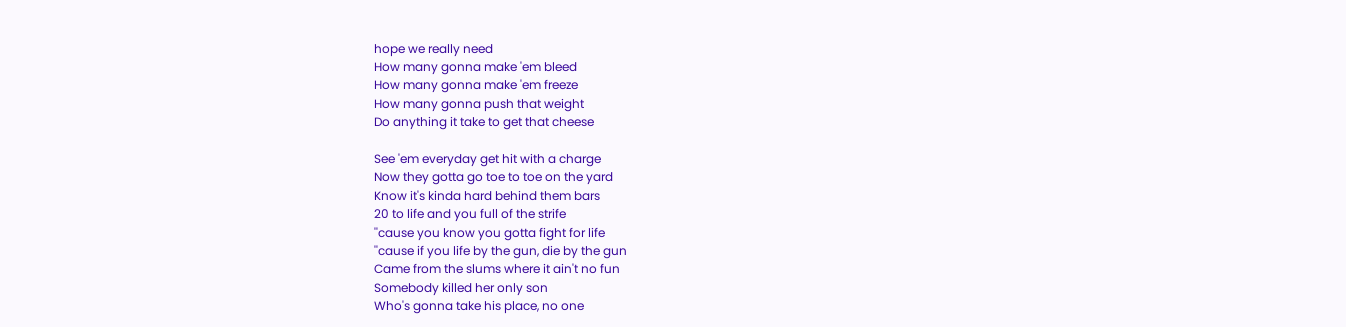hope we really need
How many gonna make 'em bleed
How many gonna make 'em freeze
How many gonna push that weight
Do anything it take to get that cheese

See 'em everyday get hit with a charge
Now they gotta go toe to toe on the yard
Know it's kinda hard behind them bars
20 to life and you full of the strife
''cause you know you gotta fight for life
''cause if you life by the gun, die by the gun
Came from the slums where it ain't no fun
Somebody killed her only son
Who's gonna take his place, no one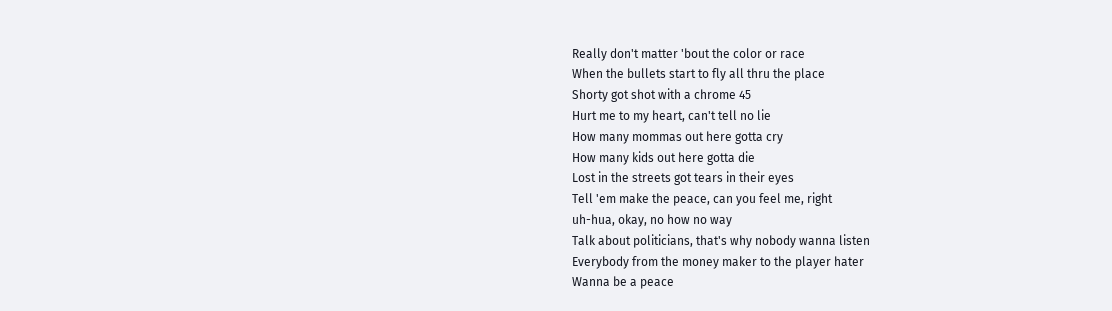Really don't matter 'bout the color or race
When the bullets start to fly all thru the place
Shorty got shot with a chrome 45
Hurt me to my heart, can't tell no lie
How many mommas out here gotta cry
How many kids out here gotta die
Lost in the streets got tears in their eyes
Tell 'em make the peace, can you feel me, right
uh-hua, okay, no how no way
Talk about politicians, that's why nobody wanna listen
Everybody from the money maker to the player hater
Wanna be a peace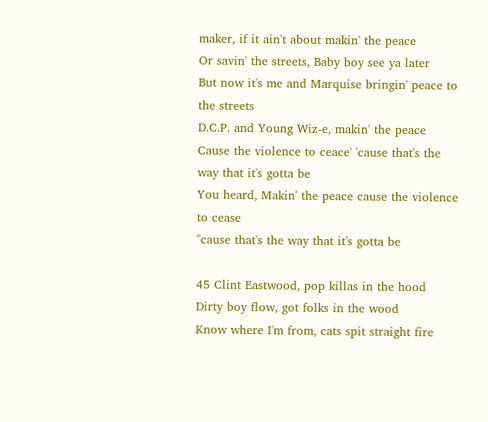maker, if it ain't about makin' the peace
Or savin' the streets, Baby boy see ya later
But now it's me and Marquise bringin' peace to the streets
D.C.P. and Young Wiz-e, makin' the peace
Cause the violence to ceace' 'cause that's the way that it's gotta be
You heard, Makin' the peace cause the violence to cease
''cause that's the way that it's gotta be

45 Clint Eastwood, pop killas in the hood
Dirty boy flow, got folks in the wood
Know where I'm from, cats spit straight fire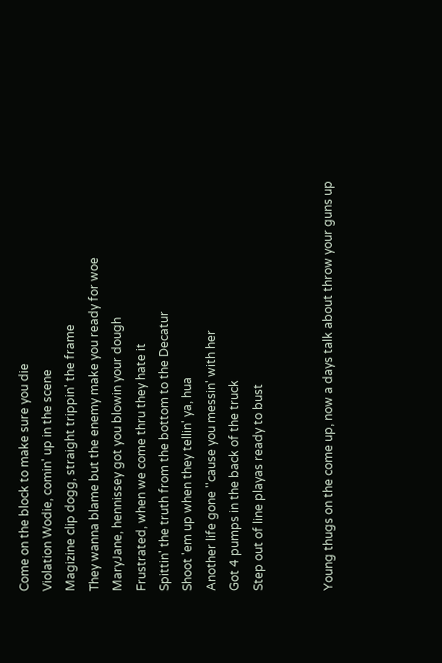Come on the block to make sure you die
Violation Wodie, comin' up in the scene
Magizine clip dogg, straight trippin' the frame
They wanna blame but the enemy make you ready for woe
MaryJane, hennissey got you blowin your dough
Frustrated, when we come thru they hate it
Spittin' the truth from the bottom to the Decatur
Shoot 'em up when they tellin' ya, hua
Another life gone ''cause you messin' with her
Got 4 pumps in the back of the truck
Step out of line playas ready to bust


Young thugs on the come up, now a days talk about throw your guns up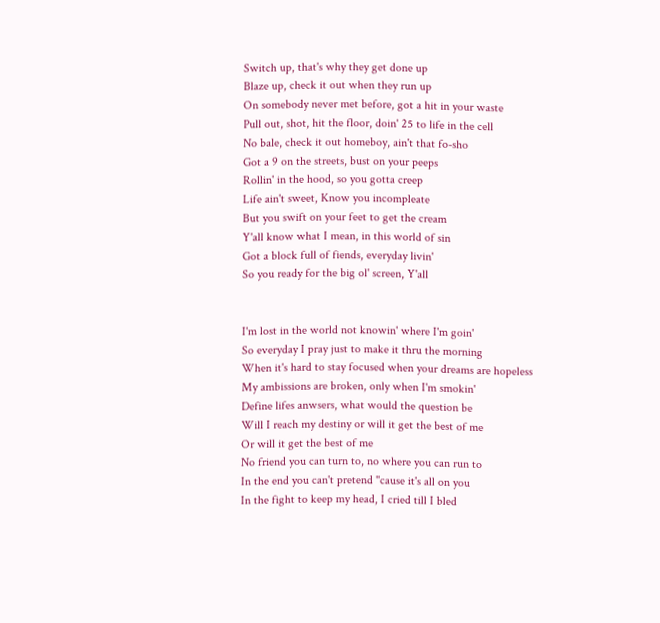Switch up, that's why they get done up
Blaze up, check it out when they run up
On somebody never met before, got a hit in your waste
Pull out, shot, hit the floor, doin' 25 to life in the cell
No bale, check it out homeboy, ain't that fo-sho
Got a 9 on the streets, bust on your peeps
Rollin' in the hood, so you gotta creep
Life ain't sweet, Know you incompleate
But you swift on your feet to get the cream
Y'all know what I mean, in this world of sin
Got a block full of fiends, everyday livin'
So you ready for the big ol' screen, Y'all


I'm lost in the world not knowin' where I'm goin'
So everyday I pray just to make it thru the morning
When it's hard to stay focused when your dreams are hopeless
My ambissions are broken, only when I'm smokin'
Define lifes anwsers, what would the question be
Will I reach my destiny or will it get the best of me
Or will it get the best of me
No friend you can turn to, no where you can run to
In the end you can't pretend ''cause it's all on you
In the fight to keep my head, I cried till I bled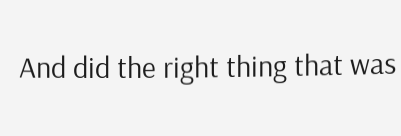And did the right thing that was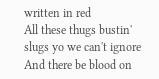written in red
All these thugs bustin' slugs yo we can't ignore
And there be blood on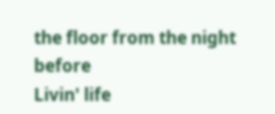the floor from the night before
Livin' life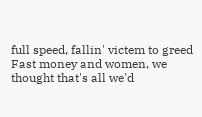full speed, fallin' victem to greed
Fast money and women, we thought that's all we'd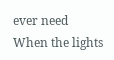ever need
When the lights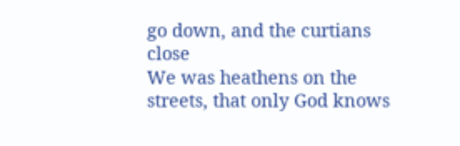go down, and the curtians close
We was heathens on the streets, that only God knows